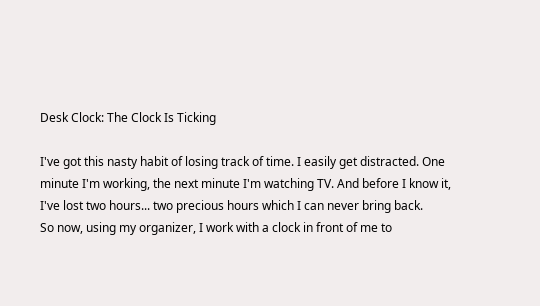Desk Clock: The Clock Is Ticking

I've got this nasty habit of losing track of time. I easily get distracted. One minute I'm working, the next minute I'm watching TV. And before I know it, I've lost two hours... two precious hours which I can never bring back.
So now, using my organizer, I work with a clock in front of me to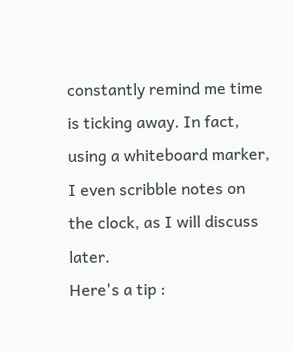constantly remind me time is ticking away. In fact, using a whiteboard marker, I even scribble notes on the clock, as I will discuss later.
Here's a tip :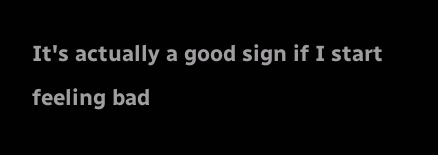It's actually a good sign if I start feeling bad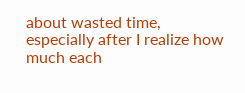about wasted time, especially after I realize how much each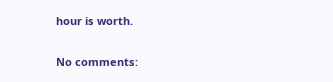hour is worth.

No comments: